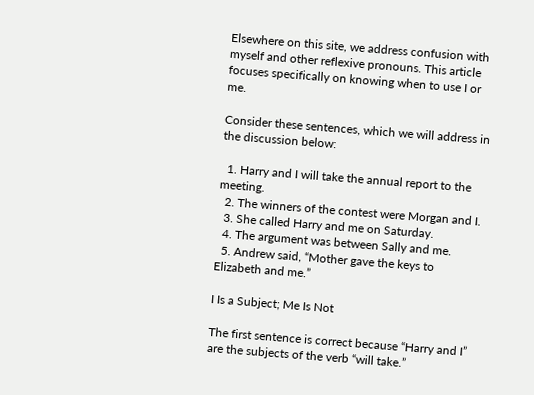Elsewhere on this site, we address confusion with myself and other reflexive pronouns. This article focuses specifically on knowing when to use I or me.

Consider these sentences, which we will address in the discussion below:

  1. Harry and I will take the annual report to the meeting.
  2. The winners of the contest were Morgan and I.
  3. She called Harry and me on Saturday.
  4. The argument was between Sally and me.
  5. Andrew said, “Mother gave the keys to Elizabeth and me.”

I Is a Subject; Me Is Not

The first sentence is correct because “Harry and I” are the subjects of the verb “will take.”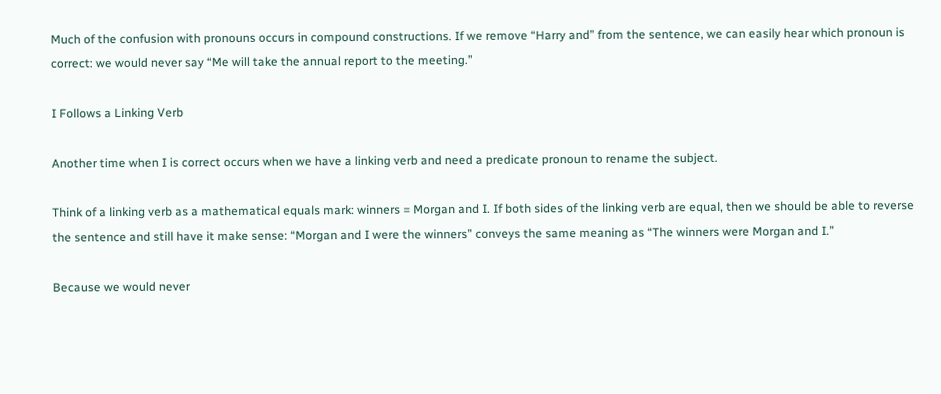Much of the confusion with pronouns occurs in compound constructions. If we remove “Harry and” from the sentence, we can easily hear which pronoun is correct: we would never say “Me will take the annual report to the meeting.”

I Follows a Linking Verb

Another time when I is correct occurs when we have a linking verb and need a predicate pronoun to rename the subject.

Think of a linking verb as a mathematical equals mark: winners = Morgan and I. If both sides of the linking verb are equal, then we should be able to reverse the sentence and still have it make sense: “Morgan and I were the winners” conveys the same meaning as “The winners were Morgan and I.”

Because we would never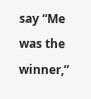say “Me was the winner,”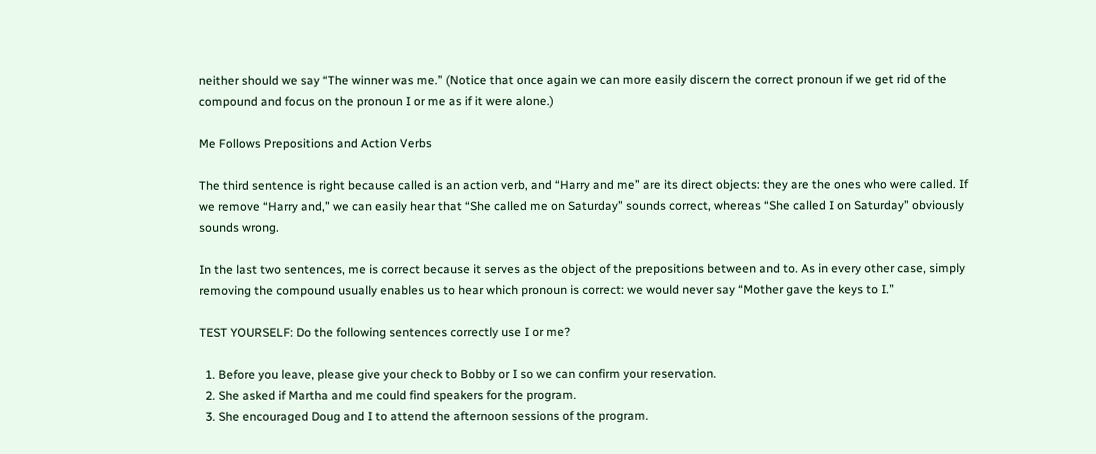neither should we say “The winner was me.” (Notice that once again we can more easily discern the correct pronoun if we get rid of the compound and focus on the pronoun I or me as if it were alone.)

Me Follows Prepositions and Action Verbs

The third sentence is right because called is an action verb, and “Harry and me” are its direct objects: they are the ones who were called. If we remove “Harry and,” we can easily hear that “She called me on Saturday” sounds correct, whereas “She called I on Saturday” obviously sounds wrong.

In the last two sentences, me is correct because it serves as the object of the prepositions between and to. As in every other case, simply removing the compound usually enables us to hear which pronoun is correct: we would never say “Mother gave the keys to I.”

TEST YOURSELF: Do the following sentences correctly use I or me?

  1. Before you leave, please give your check to Bobby or I so we can confirm your reservation.
  2. She asked if Martha and me could find speakers for the program.
  3. She encouraged Doug and I to attend the afternoon sessions of the program.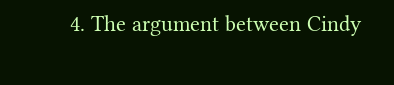4. The argument between Cindy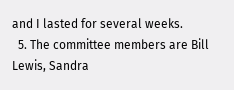and I lasted for several weeks.
  5. The committee members are Bill Lewis, Sandra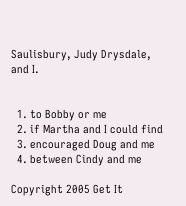Saulisbury, Judy Drysdale, and I.


  1. to Bobby or me
  2. if Martha and I could find
  3. encouraged Doug and me
  4. between Cindy and me

Copyright 2005 Get It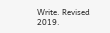Write. Revised 2019.